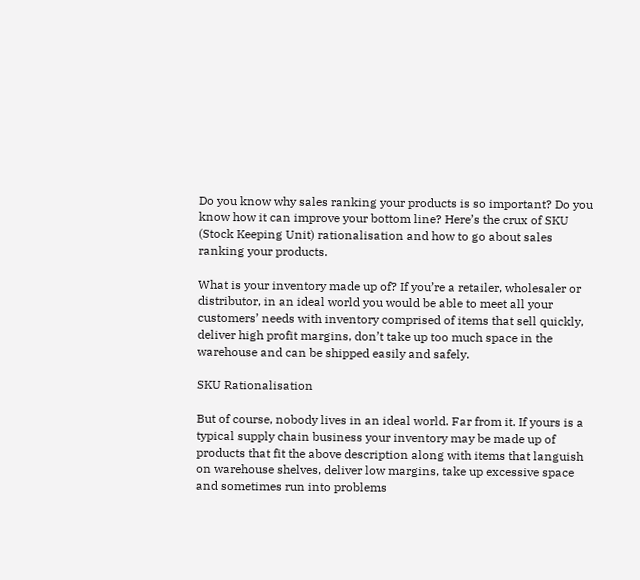Do you know why sales ranking your products is so important? Do you know how it can improve your bottom line? Here’s the crux of SKU (Stock Keeping Unit) rationalisation and how to go about sales ranking your products.

What is your inventory made up of? If you’re a retailer, wholesaler or distributor, in an ideal world you would be able to meet all your customers’ needs with inventory comprised of items that sell quickly, deliver high profit margins, don’t take up too much space in the warehouse and can be shipped easily and safely.

SKU Rationalisation

But of course, nobody lives in an ideal world. Far from it. If yours is a typical supply chain business your inventory may be made up of products that fit the above description along with items that languish on warehouse shelves, deliver low margins, take up excessive space and sometimes run into problems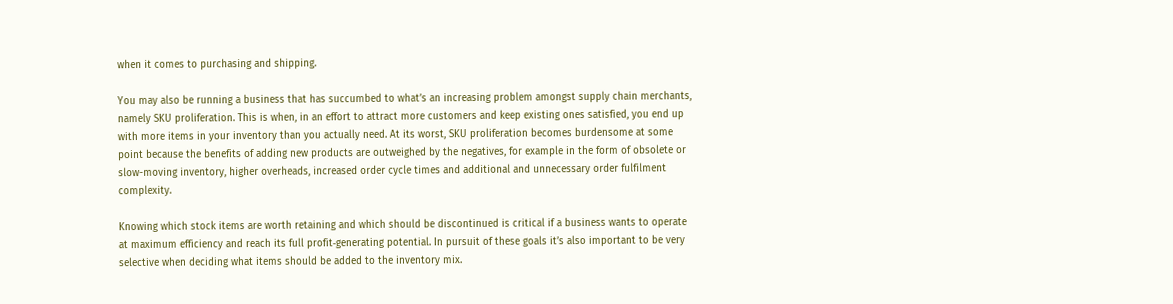when it comes to purchasing and shipping.

You may also be running a business that has succumbed to what’s an increasing problem amongst supply chain merchants, namely SKU proliferation. This is when, in an effort to attract more customers and keep existing ones satisfied, you end up with more items in your inventory than you actually need. At its worst, SKU proliferation becomes burdensome at some point because the benefits of adding new products are outweighed by the negatives, for example in the form of obsolete or slow-moving inventory, higher overheads, increased order cycle times and additional and unnecessary order fulfilment complexity.

Knowing which stock items are worth retaining and which should be discontinued is critical if a business wants to operate at maximum efficiency and reach its full profit‑generating potential. In pursuit of these goals it’s also important to be very selective when deciding what items should be added to the inventory mix.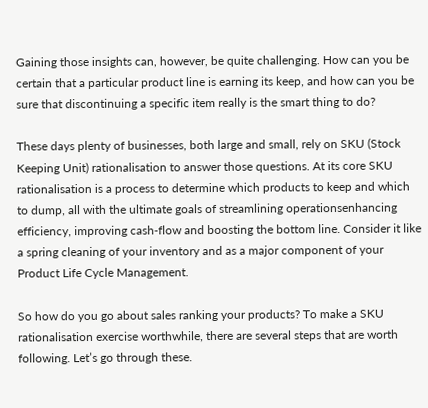Gaining those insights can, however, be quite challenging. How can you be certain that a particular product line is earning its keep, and how can you be sure that discontinuing a specific item really is the smart thing to do?

These days plenty of businesses, both large and small, rely on SKU (Stock Keeping Unit) rationalisation to answer those questions. At its core SKU rationalisation is a process to determine which products to keep and which to dump, all with the ultimate goals of streamlining operationsenhancing efficiency, improving cash‑flow and boosting the bottom line. Consider it like a spring cleaning of your inventory and as a major component of your Product Life Cycle Management.

So how do you go about sales ranking your products? To make a SKU rationalisation exercise worthwhile, there are several steps that are worth following. Let’s go through these.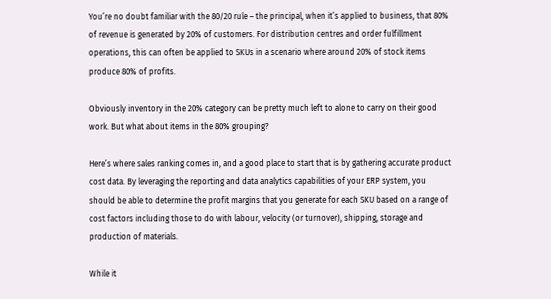You’re no doubt familiar with the 80/20 rule – the principal, when it’s applied to business, that 80% of revenue is generated by 20% of customers. For distribution centres and order fulfillment operations, this can often be applied to SKUs in a scenario where around 20% of stock items produce 80% of profits.

Obviously inventory in the 20% category can be pretty much left to alone to carry on their good work. But what about items in the 80% grouping?

Here’s where sales ranking comes in, and a good place to start that is by gathering accurate product cost data. By leveraging the reporting and data analytics capabilities of your ERP system, you should be able to determine the profit margins that you generate for each SKU based on a range of cost factors including those to do with labour, velocity (or turnover), shipping, storage and production of materials.

While it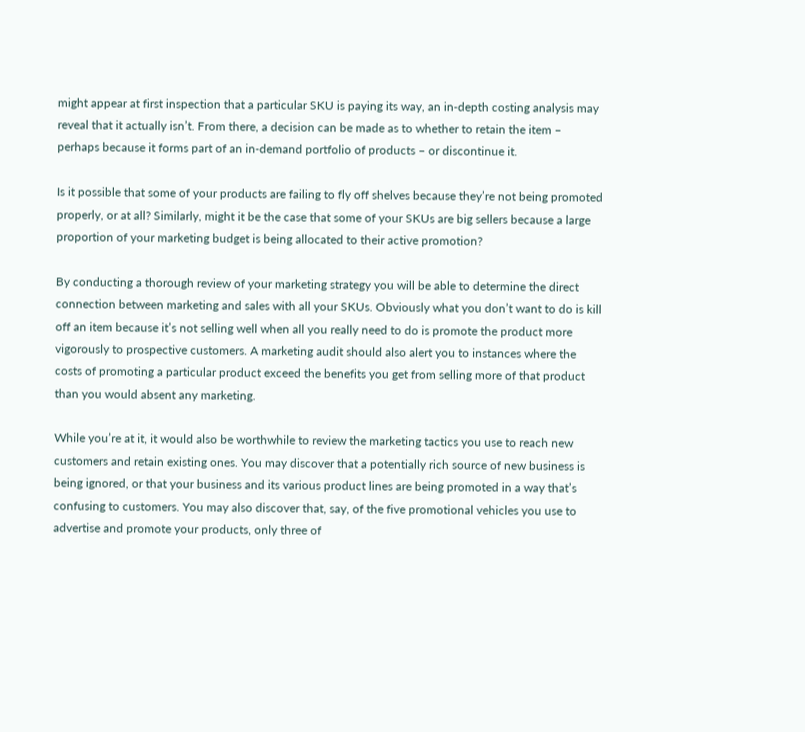might appear at first inspection that a particular SKU is paying its way, an in‑depth costing analysis may reveal that it actually isn’t. From there, a decision can be made as to whether to retain the item – perhaps because it forms part of an in‑demand portfolio of products – or discontinue it.

Is it possible that some of your products are failing to fly off shelves because they’re not being promoted properly, or at all? Similarly, might it be the case that some of your SKUs are big sellers because a large proportion of your marketing budget is being allocated to their active promotion?

By conducting a thorough review of your marketing strategy you will be able to determine the direct connection between marketing and sales with all your SKUs. Obviously what you don’t want to do is kill off an item because it’s not selling well when all you really need to do is promote the product more vigorously to prospective customers. A marketing audit should also alert you to instances where the costs of promoting a particular product exceed the benefits you get from selling more of that product than you would absent any marketing.

While you’re at it, it would also be worthwhile to review the marketing tactics you use to reach new customers and retain existing ones. You may discover that a potentially rich source of new business is being ignored, or that your business and its various product lines are being promoted in a way that’s confusing to customers. You may also discover that, say, of the five promotional vehicles you use to advertise and promote your products, only three of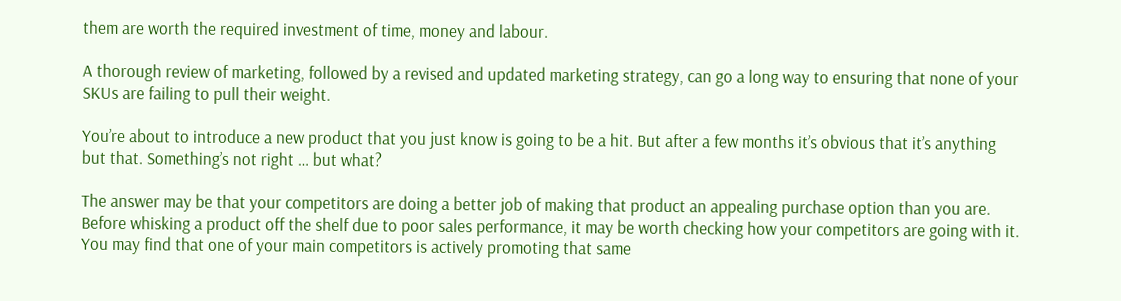them are worth the required investment of time, money and labour.

A thorough review of marketing, followed by a revised and updated marketing strategy, can go a long way to ensuring that none of your SKUs are failing to pull their weight.

You’re about to introduce a new product that you just know is going to be a hit. But after a few months it’s obvious that it’s anything but that. Something’s not right … but what?

The answer may be that your competitors are doing a better job of making that product an appealing purchase option than you are. Before whisking a product off the shelf due to poor sales performance, it may be worth checking how your competitors are going with it. You may find that one of your main competitors is actively promoting that same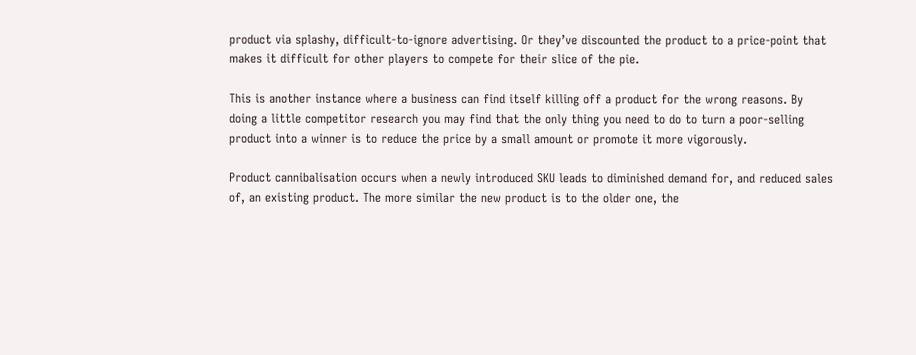product via splashy, difficult‑to‑ignore advertising. Or they’ve discounted the product to a price‑point that makes it difficult for other players to compete for their slice of the pie.

This is another instance where a business can find itself killing off a product for the wrong reasons. By doing a little competitor research you may find that the only thing you need to do to turn a poor‑selling product into a winner is to reduce the price by a small amount or promote it more vigorously.

Product cannibalisation occurs when a newly introduced SKU leads to diminished demand for, and reduced sales of, an existing product. The more similar the new product is to the older one, the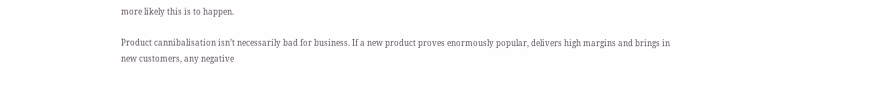more likely this is to happen.

Product cannibalisation isn’t necessarily bad for business. If a new product proves enormously popular, delivers high margins and brings in new customers, any negative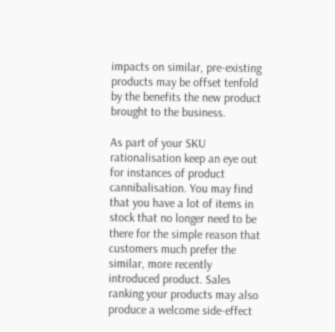impacts on similar, pre‑existing products may be offset tenfold by the benefits the new product brought to the business.

As part of your SKU rationalisation keep an eye out for instances of product cannibalisation. You may find that you have a lot of items in stock that no longer need to be there for the simple reason that customers much prefer the similar, more recently introduced product. Sales ranking your products may also produce a welcome side‑effect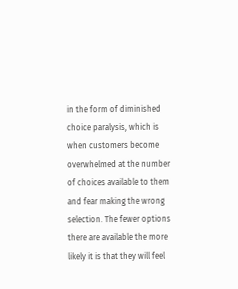in the form of diminished choice paralysis, which is when customers become overwhelmed at the number of choices available to them and fear making the wrong selection. The fewer options there are available the more likely it is that they will feel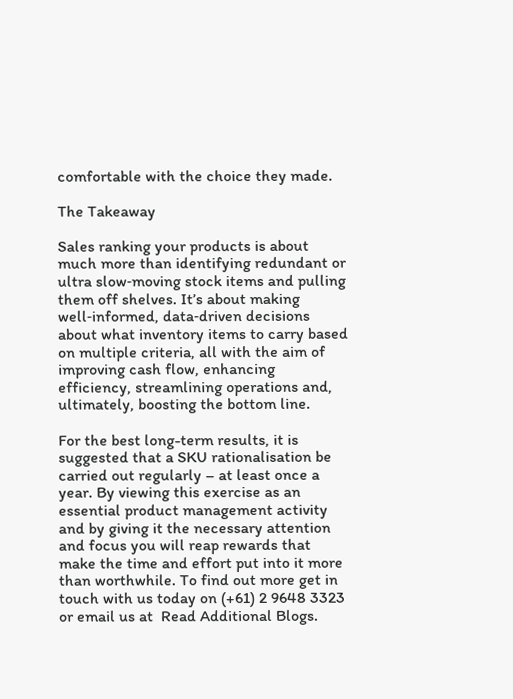comfortable with the choice they made.

The Takeaway

Sales ranking your products is about much more than identifying redundant or ultra slow‑moving stock items and pulling them off shelves. It’s about making well‑informed, data‑driven decisions about what inventory items to carry based on multiple criteria, all with the aim of improving cash flow, enhancing efficiency, streamlining operations and, ultimately, boosting the bottom line.

For the best long-term results, it is suggested that a SKU rationalisation be carried out regularly – at least once a year. By viewing this exercise as an essential product management activity and by giving it the necessary attention and focus you will reap rewards that make the time and effort put into it more than worthwhile. To find out more get in touch with us today on (+61) 2 9648 3323 or email us at  Read Additional Blogs.